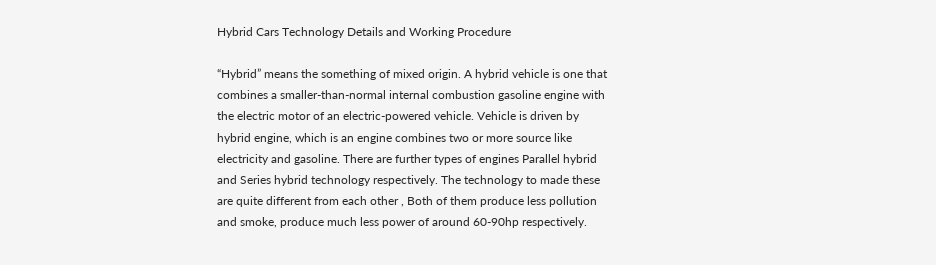Hybrid Cars Technology Details and Working Procedure

“Hybrid” means the something of mixed origin. A hybrid vehicle is one that combines a smaller-than-normal internal combustion gasoline engine with the electric motor of an electric-powered vehicle. Vehicle is driven by hybrid engine, which is an engine combines two or more source like electricity and gasoline. There are further types of engines Parallel hybrid and Series hybrid technology respectively. The technology to made these are quite different from each other , Both of them produce less pollution and smoke, produce much less power of around 60-90hp respectively.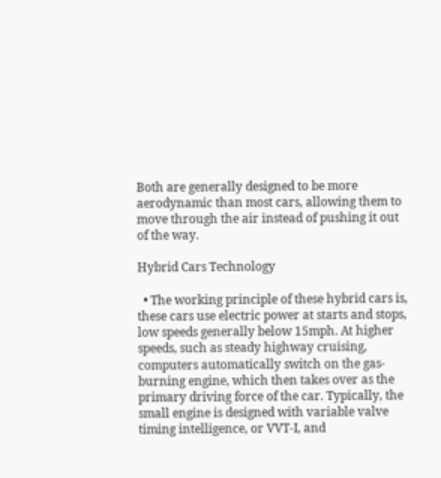Both are generally designed to be more aerodynamic than most cars, allowing them to move through the air instead of pushing it out of the way.

Hybrid Cars Technology

  • The working principle of these hybrid cars is, these cars use electric power at starts and stops, low speeds generally below 15mph. At higher speeds, such as steady highway cruising, computers automatically switch on the gas-burning engine, which then takes over as the primary driving force of the car. Typically, the small engine is designed with variable valve timing intelligence, or VVT-I, and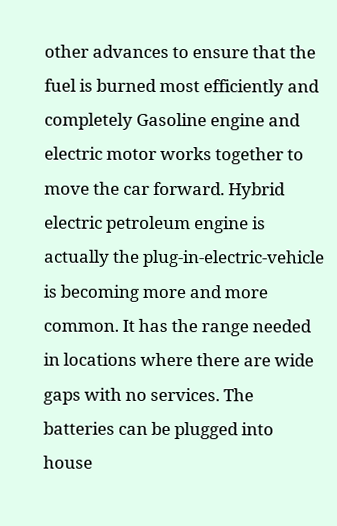other advances to ensure that the fuel is burned most efficiently and completely Gasoline engine and electric motor works together to move the car forward. Hybrid electric petroleum engine is actually the plug-in-electric-vehicle is becoming more and more common. It has the range needed in locations where there are wide gaps with no services. The batteries can be plugged into house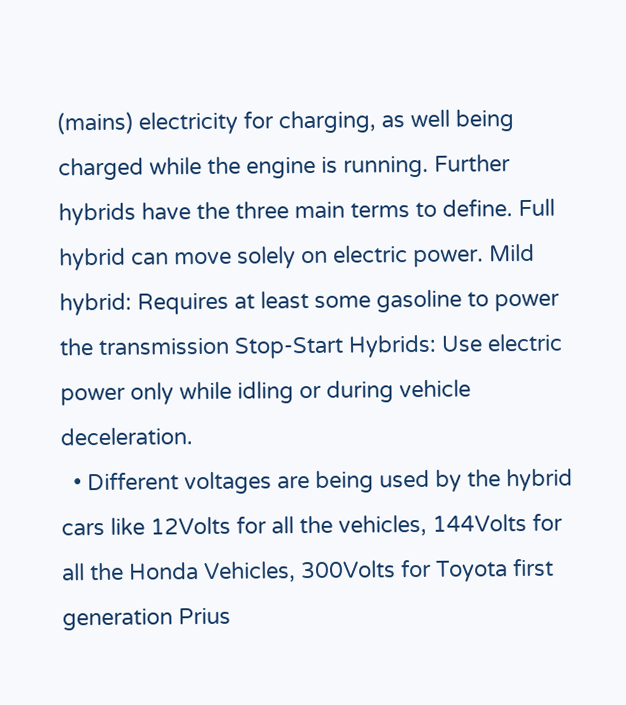(mains) electricity for charging, as well being charged while the engine is running. Further hybrids have the three main terms to define. Full hybrid can move solely on electric power. Mild hybrid: Requires at least some gasoline to power the transmission Stop-Start Hybrids: Use electric power only while idling or during vehicle deceleration.
  • Different voltages are being used by the hybrid cars like 12Volts for all the vehicles, 144Volts for all the Honda Vehicles, 300Volts for Toyota first generation Prius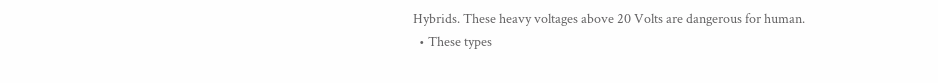Hybrids. These heavy voltages above 20 Volts are dangerous for human.
  • These types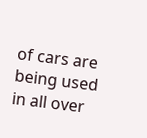of cars are being used in all over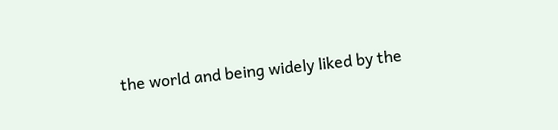the world and being widely liked by the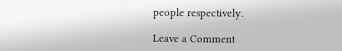people respectively.

Leave a Comment